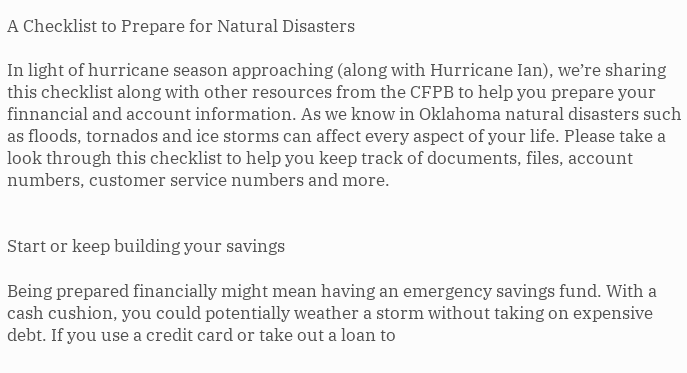A Checklist to Prepare for Natural Disasters

In light of hurricane season approaching (along with Hurricane Ian), we’re sharing this checklist along with other resources from the CFPB to help you prepare your finnancial and account information. As we know in Oklahoma natural disasters such as floods, tornados and ice storms can affect every aspect of your life. Please take a look through this checklist to help you keep track of documents, files, account numbers, customer service numbers and more.


Start or keep building your savings

Being prepared financially might mean having an emergency savings fund. With a cash cushion, you could potentially weather a storm without taking on expensive debt. If you use a credit card or take out a loan to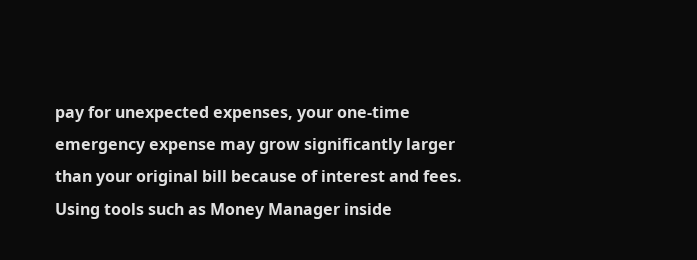pay for unexpected expenses, your one-time emergency expense may grow significantly larger than your original bill because of interest and fees. Using tools such as Money Manager inside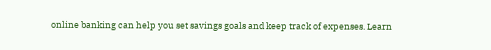online banking can help you set savings goals and keep track of expenses. Learn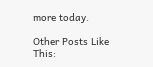more today.

Other Posts Like This: